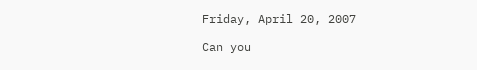Friday, April 20, 2007

Can you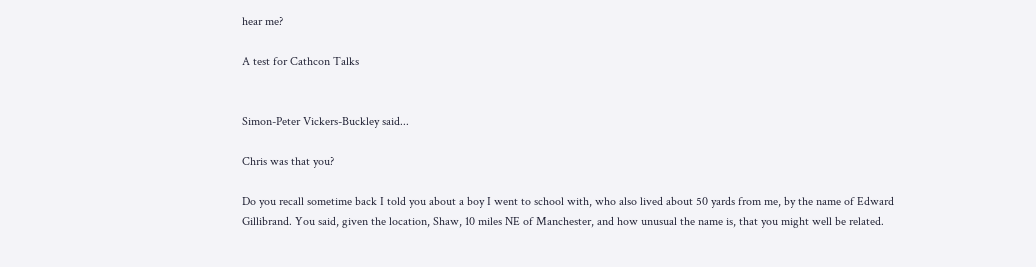hear me?

A test for Cathcon Talks


Simon-Peter Vickers-Buckley said...

Chris was that you?

Do you recall sometime back I told you about a boy I went to school with, who also lived about 50 yards from me, by the name of Edward Gillibrand. You said, given the location, Shaw, 10 miles NE of Manchester, and how unusual the name is, that you might well be related.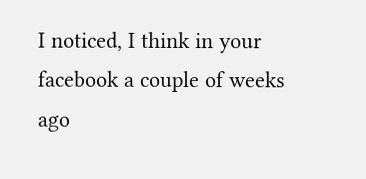I noticed, I think in your facebook a couple of weeks ago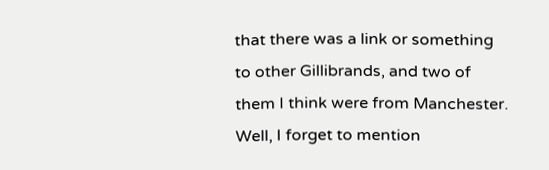that there was a link or something to other Gillibrands, and two of them I think were from Manchester. Well, I forget to mention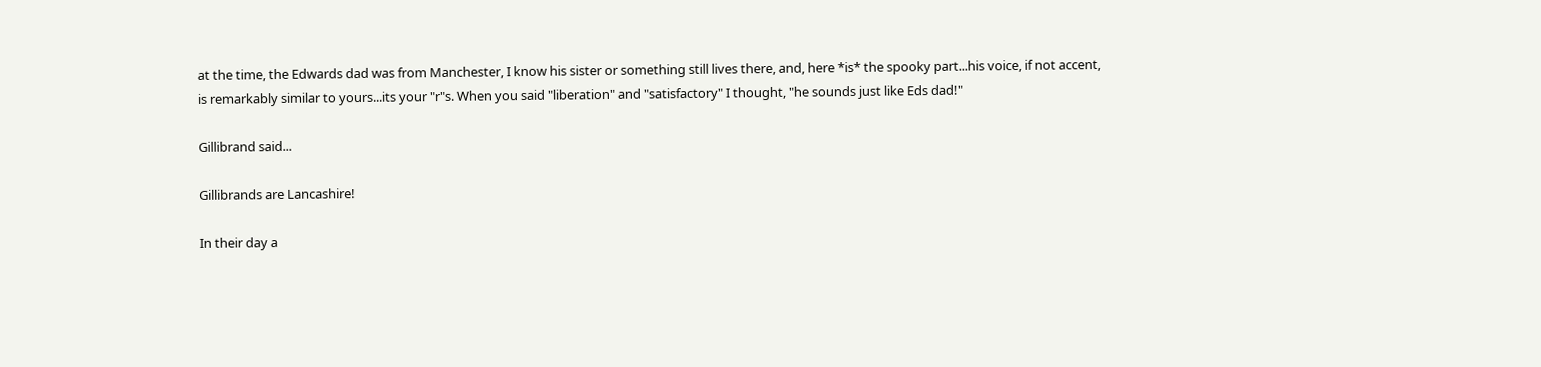at the time, the Edwards dad was from Manchester, I know his sister or something still lives there, and, here *is* the spooky part...his voice, if not accent, is remarkably similar to yours...its your "r"s. When you said "liberation" and "satisfactory" I thought, "he sounds just like Eds dad!"

Gillibrand said...

Gillibrands are Lancashire!

In their day a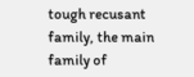tough recusant family, the main family of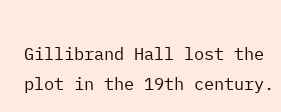Gillibrand Hall lost the plot in the 19th century.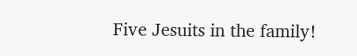Five Jesuits in the family!